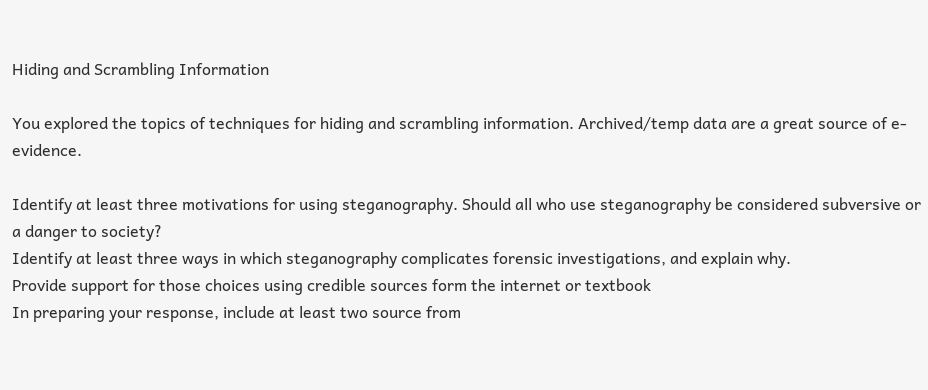Hiding and Scrambling Information

You explored the topics of techniques for hiding and scrambling information. Archived/temp data are a great source of e-evidence.

Identify at least three motivations for using steganography. Should all who use steganography be considered subversive or a danger to society?
Identify at least three ways in which steganography complicates forensic investigations, and explain why.
Provide support for those choices using credible sources form the internet or textbook
In preparing your response, include at least two source from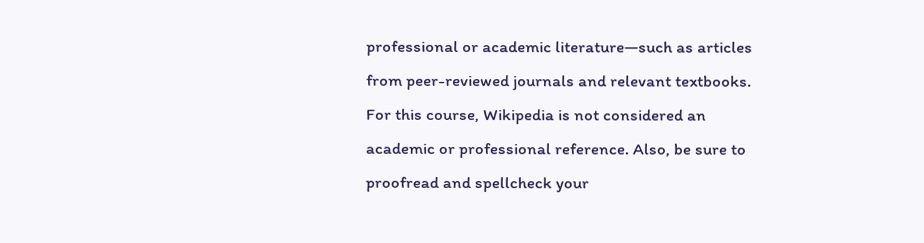professional or academic literature—such as articles from peer-reviewed journals and relevant textbooks. For this course, Wikipedia is not considered an academic or professional reference. Also, be sure to proofread and spellcheck your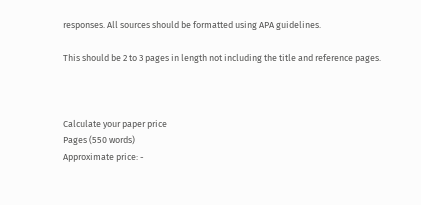responses. All sources should be formatted using APA guidelines.

This should be 2 to 3 pages in length not including the title and reference pages.



Calculate your paper price
Pages (550 words)
Approximate price: -